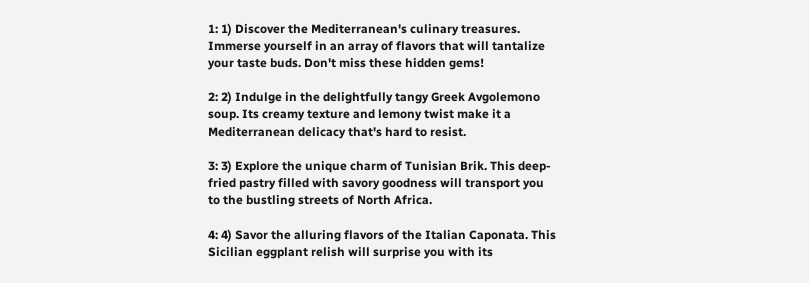1: 1) Discover the Mediterranean's culinary treasures. Immerse yourself in an array of flavors that will tantalize your taste buds. Don't miss these hidden gems!

2: 2) Indulge in the delightfully tangy Greek Avgolemono soup. Its creamy texture and lemony twist make it a Mediterranean delicacy that's hard to resist.

3: 3) Explore the unique charm of Tunisian Brik. This deep-fried pastry filled with savory goodness will transport you to the bustling streets of North Africa.

4: 4) Savor the alluring flavors of the Italian Caponata. This Sicilian eggplant relish will surprise you with its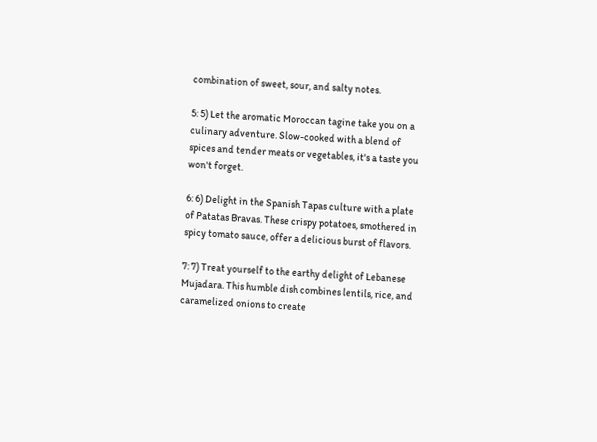combination of sweet, sour, and salty notes.

5: 5) Let the aromatic Moroccan tagine take you on a culinary adventure. Slow-cooked with a blend of spices and tender meats or vegetables, it's a taste you won't forget.

6: 6) Delight in the Spanish Tapas culture with a plate of Patatas Bravas. These crispy potatoes, smothered in spicy tomato sauce, offer a delicious burst of flavors.

7: 7) Treat yourself to the earthy delight of Lebanese Mujadara. This humble dish combines lentils, rice, and caramelized onions to create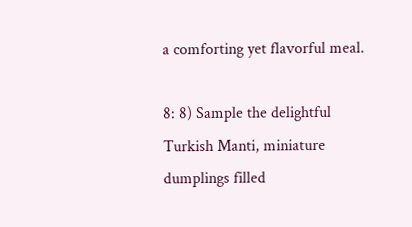a comforting yet flavorful meal.

8: 8) Sample the delightful Turkish Manti, miniature dumplings filled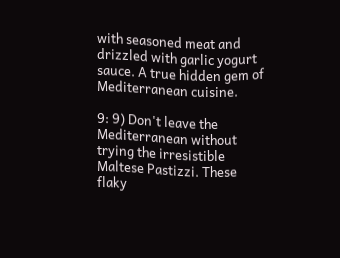with seasoned meat and drizzled with garlic yogurt sauce. A true hidden gem of Mediterranean cuisine.

9: 9) Don't leave the Mediterranean without trying the irresistible Maltese Pastizzi. These flaky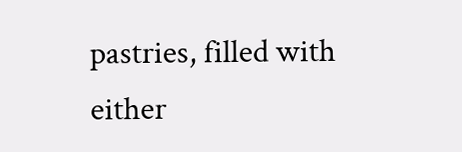pastries, filled with either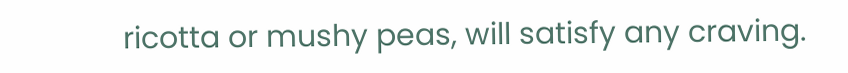ricotta or mushy peas, will satisfy any craving.